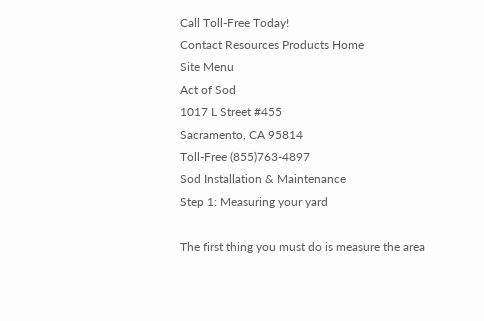Call Toll-Free Today!
Contact Resources Products Home
Site Menu
Act of Sod
1017 L Street #455
Sacramento, CA 95814
Toll-Free (855)763-4897
Sod Installation & Maintenance
Step 1: Measuring your yard

The first thing you must do is measure the area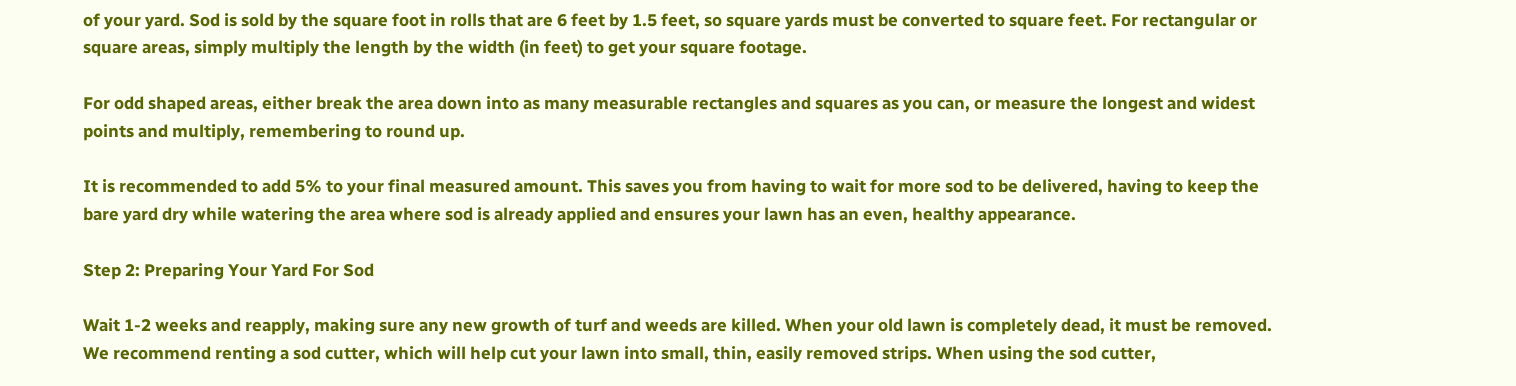of your yard. Sod is sold by the square foot in rolls that are 6 feet by 1.5 feet, so square yards must be converted to square feet. For rectangular or square areas, simply multiply the length by the width (in feet) to get your square footage.

For odd shaped areas, either break the area down into as many measurable rectangles and squares as you can, or measure the longest and widest points and multiply, remembering to round up.

It is recommended to add 5% to your final measured amount. This saves you from having to wait for more sod to be delivered, having to keep the bare yard dry while watering the area where sod is already applied and ensures your lawn has an even, healthy appearance.

Step 2: Preparing Your Yard For Sod

Wait 1-2 weeks and reapply, making sure any new growth of turf and weeds are killed. When your old lawn is completely dead, it must be removed. We recommend renting a sod cutter, which will help cut your lawn into small, thin, easily removed strips. When using the sod cutter,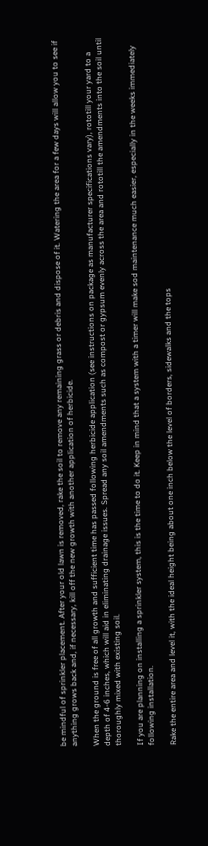be mindful of sprinkler placement. After your old lawn is removed, rake the soil to remove any remaining grass or debris and dispose of it. Watering the area for a few days will allow you to see if anything grows back and, if necessary, kill off the new growth with another application of herbicide.

When the ground is free of all growth and sufficient time has passed following herbicide application (see instructions on package as manufacturer specifications vary), rototill your yard to a depth of 4-6 inches, which will aid in eliminating drainage issues. Spread any soil amendments such as compost or gypsum evenly across the area and rototill the amendments into the soil until thoroughly mixed with existing soil.

If you are planning on installing a sprinkler system, this is the time to do it. Keep in mind that a system with a timer will make sod maintenance much easier, especially in the weeks immediately following installation.

Rake the entire area and level it, with the ideal height being about one inch below the level of borders, sidewalks and the tops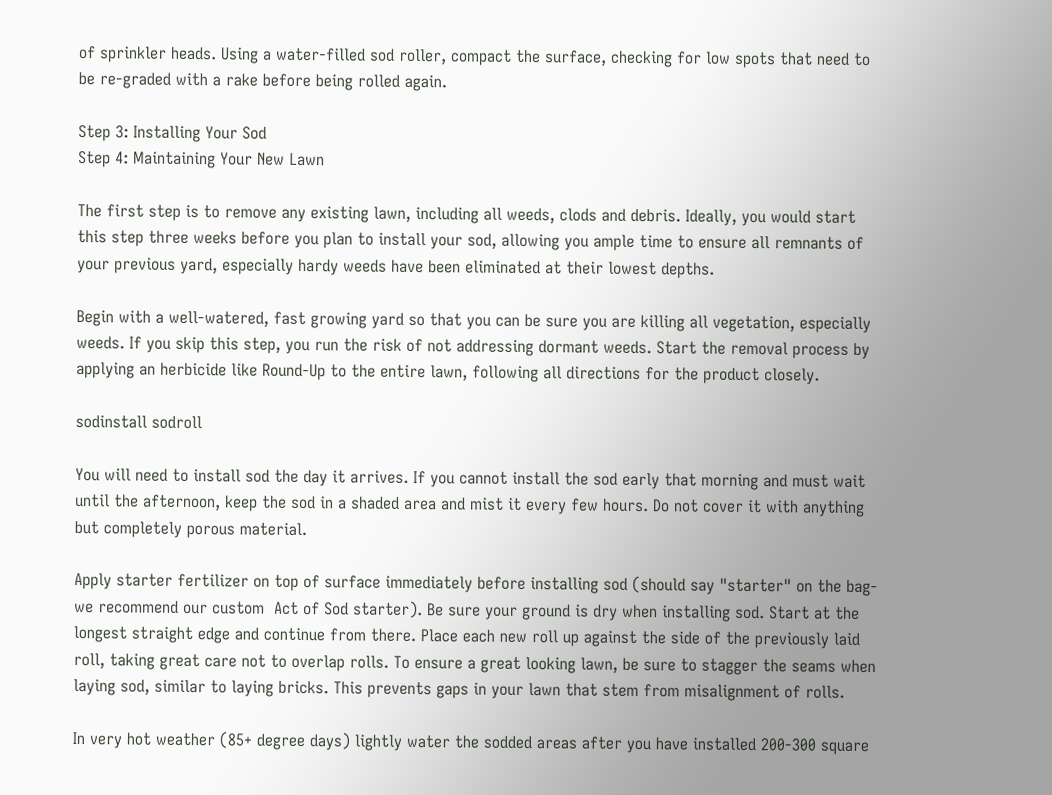of sprinkler heads. Using a water-filled sod roller, compact the surface, checking for low spots that need to be re-graded with a rake before being rolled again.

Step 3: Installing Your Sod
Step 4: Maintaining Your New Lawn

The first step is to remove any existing lawn, including all weeds, clods and debris. Ideally, you would start this step three weeks before you plan to install your sod, allowing you ample time to ensure all remnants of your previous yard, especially hardy weeds have been eliminated at their lowest depths.

Begin with a well-watered, fast growing yard so that you can be sure you are killing all vegetation, especially weeds. If you skip this step, you run the risk of not addressing dormant weeds. Start the removal process by applying an herbicide like Round-Up to the entire lawn, following all directions for the product closely.

sodinstall sodroll

You will need to install sod the day it arrives. If you cannot install the sod early that morning and must wait until the afternoon, keep the sod in a shaded area and mist it every few hours. Do not cover it with anything but completely porous material.

Apply starter fertilizer on top of surface immediately before installing sod (should say "starter" on the bag- we recommend our custom  Act of Sod starter). Be sure your ground is dry when installing sod. Start at the longest straight edge and continue from there. Place each new roll up against the side of the previously laid roll, taking great care not to overlap rolls. To ensure a great looking lawn, be sure to stagger the seams when laying sod, similar to laying bricks. This prevents gaps in your lawn that stem from misalignment of rolls.

In very hot weather (85+ degree days) lightly water the sodded areas after you have installed 200-300 square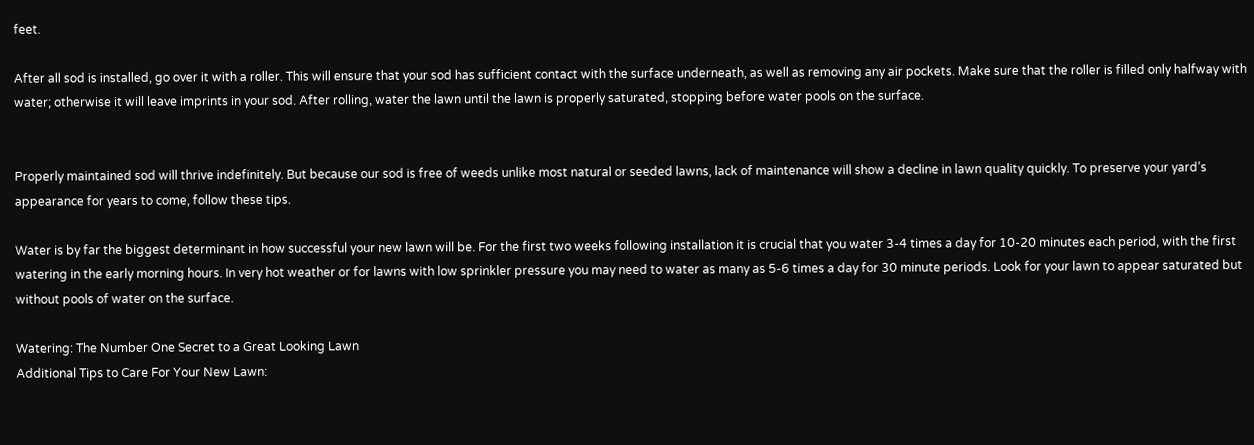feet.

After all sod is installed, go over it with a roller. This will ensure that your sod has sufficient contact with the surface underneath, as well as removing any air pockets. Make sure that the roller is filled only halfway with water; otherwise it will leave imprints in your sod. After rolling, water the lawn until the lawn is properly saturated, stopping before water pools on the surface.


Properly maintained sod will thrive indefinitely. But because our sod is free of weeds unlike most natural or seeded lawns, lack of maintenance will show a decline in lawn quality quickly. To preserve your yard’s appearance for years to come, follow these tips.

Water is by far the biggest determinant in how successful your new lawn will be. For the first two weeks following installation it is crucial that you water 3-4 times a day for 10-20 minutes each period, with the first watering in the early morning hours. In very hot weather or for lawns with low sprinkler pressure you may need to water as many as 5-6 times a day for 30 minute periods. Look for your lawn to appear saturated but without pools of water on the surface.

Watering: The Number One Secret to a Great Looking Lawn
Additional Tips to Care For Your New Lawn: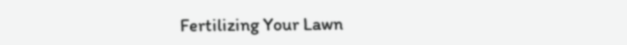Fertilizing Your Lawn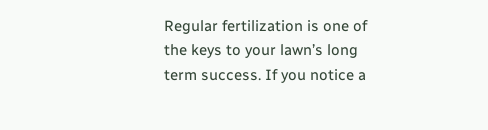Regular fertilization is one of the keys to your lawn’s long term success. If you notice a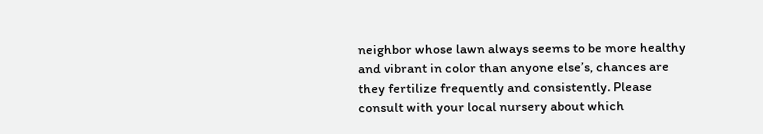neighbor whose lawn always seems to be more healthy and vibrant in color than anyone else’s, chances are they fertilize frequently and consistently. Please consult with your local nursery about which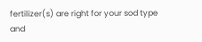fertilizer(s) are right for your sod type and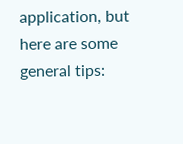application, but here are some general tips: